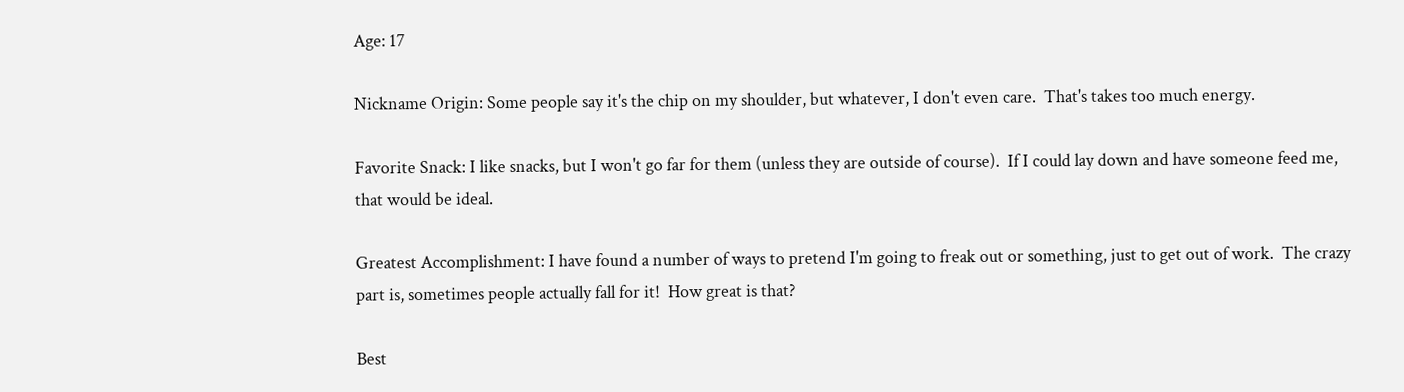Age: 17

Nickname Origin: Some people say it's the chip on my shoulder, but whatever, I don't even care.  That's takes too much energy.

Favorite Snack: I like snacks, but I won't go far for them (unless they are outside of course).  If I could lay down and have someone feed me, that would be ideal.

Greatest Accomplishment: I have found a number of ways to pretend I'm going to freak out or something, just to get out of work.  The crazy part is, sometimes people actually fall for it!  How great is that?

Best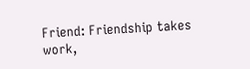Friend: Friendship takes work,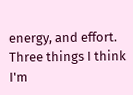energy, and effort.  Three things I think I'm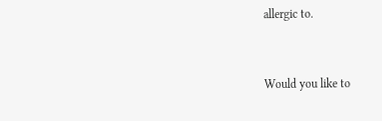allergic to.


Would you like to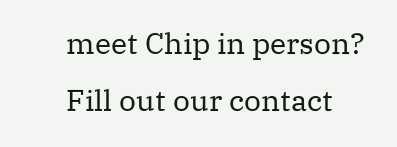meet Chip in person?  Fill out our contact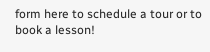form here to schedule a tour or to book a lesson!